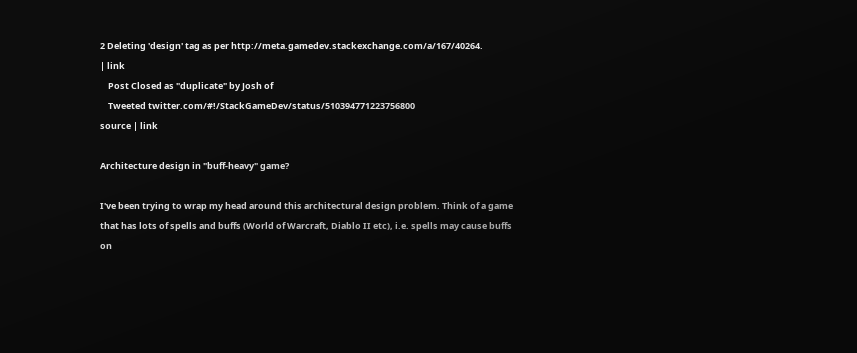2 Deleting 'design' tag as per http://meta.gamedev.stackexchange.com/a/167/40264.
| link
    Post Closed as "duplicate" by Josh of
    Tweeted twitter.com/#!/StackGameDev/status/510394771223756800
source | link

Architecture design in "buff-heavy" game?

I've been trying to wrap my head around this architectural design problem. Think of a game that has lots of spells and buffs (World of Warcraft, Diablo II etc), i.e. spells may cause buffs on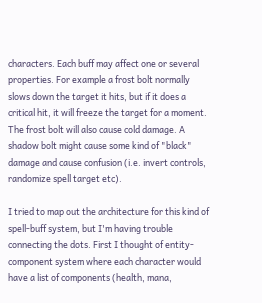characters. Each buff may affect one or several properties. For example a frost bolt normally slows down the target it hits, but if it does a critical hit, it will freeze the target for a moment. The frost bolt will also cause cold damage. A shadow bolt might cause some kind of "black" damage and cause confusion (i.e. invert controls, randomize spell target etc).

I tried to map out the architecture for this kind of spell-buff system, but I'm having trouble connecting the dots. First I thought of entity-component system where each character would have a list of components (health, mana,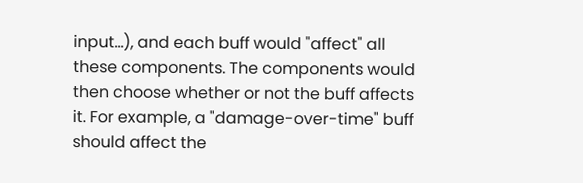input...), and each buff would "affect" all these components. The components would then choose whether or not the buff affects it. For example, a "damage-over-time" buff should affect the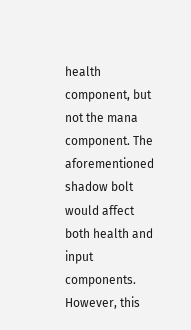health component, but not the mana component. The aforementioned shadow bolt would affect both health and input components. However, this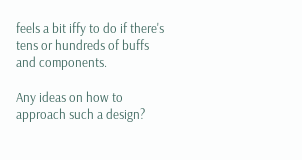feels a bit iffy to do if there's tens or hundreds of buffs and components.

Any ideas on how to approach such a design?